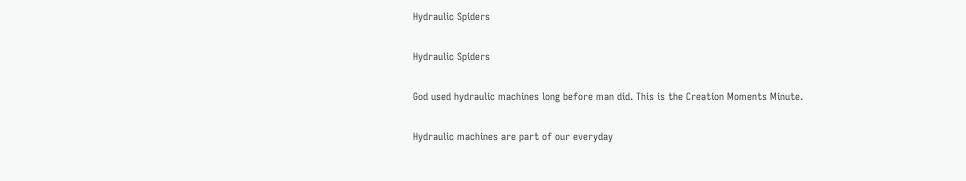Hydraulic Spiders

Hydraulic Spiders

God used hydraulic machines long before man did. This is the Creation Moments Minute.

Hydraulic machines are part of our everyday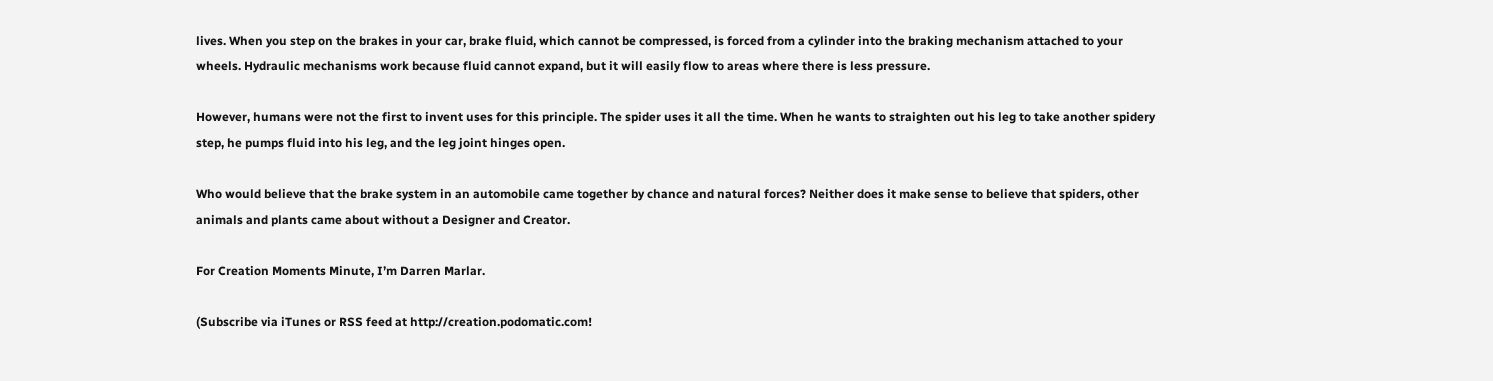lives. When you step on the brakes in your car, brake fluid, which cannot be compressed, is forced from a cylinder into the braking mechanism attached to your wheels. Hydraulic mechanisms work because fluid cannot expand, but it will easily flow to areas where there is less pressure.

However, humans were not the first to invent uses for this principle. The spider uses it all the time. When he wants to straighten out his leg to take another spidery step, he pumps fluid into his leg, and the leg joint hinges open.

Who would believe that the brake system in an automobile came together by chance and natural forces? Neither does it make sense to believe that spiders, other animals and plants came about without a Designer and Creator.

For Creation Moments Minute, I’m Darren Marlar.

(Subscribe via iTunes or RSS feed at http://creation.podomatic.com!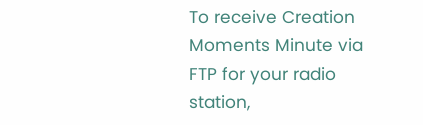To receive Creation Moments Minute via FTP for your radio station,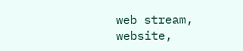web stream, website,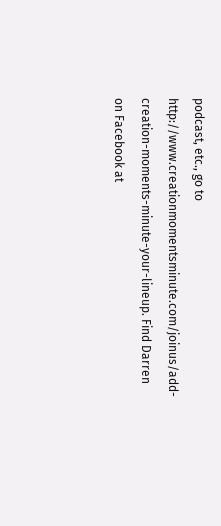podcast, etc., go to http://www.creationmomentsminute.com/joinus/add-creation-moments-minute-your-lineup. Find Darren on Facebook at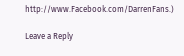http://www.Facebook.com/DarrenFans.)

Leave a Reply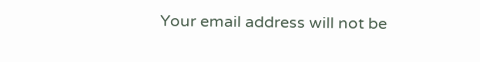Your email address will not be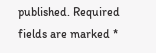published. Required fields are marked *